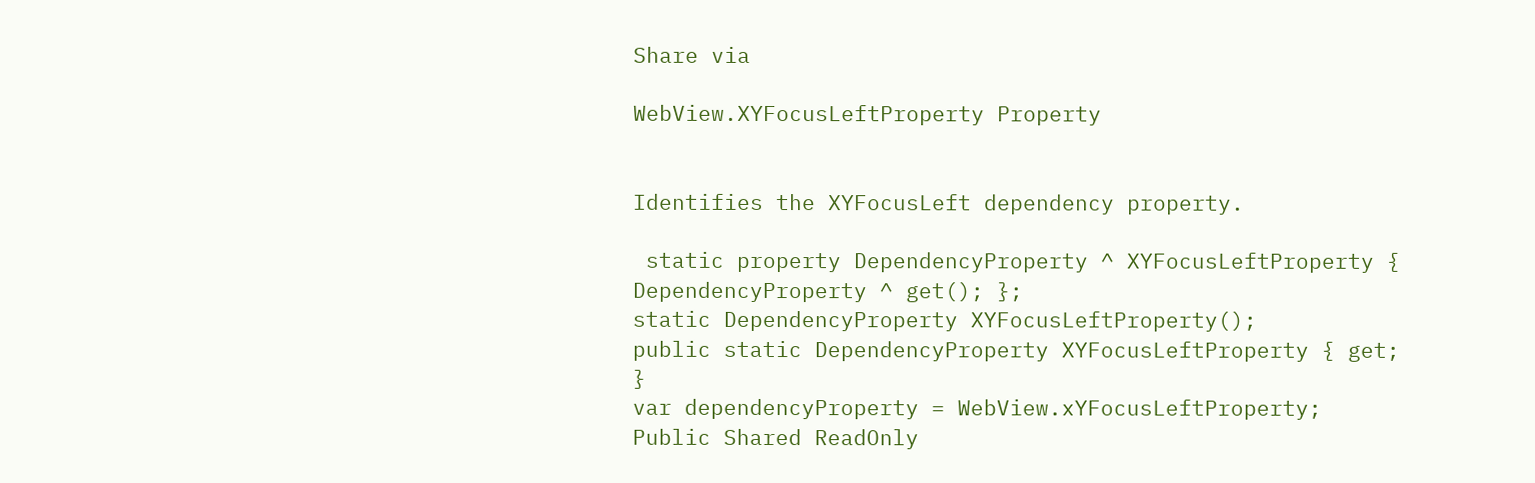Share via

WebView.XYFocusLeftProperty Property


Identifies the XYFocusLeft dependency property.

 static property DependencyProperty ^ XYFocusLeftProperty { DependencyProperty ^ get(); };
static DependencyProperty XYFocusLeftProperty();
public static DependencyProperty XYFocusLeftProperty { get; }
var dependencyProperty = WebView.xYFocusLeftProperty;
Public Shared ReadOnly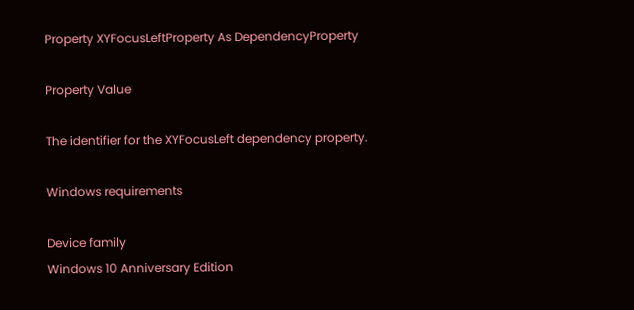Property XYFocusLeftProperty As DependencyProperty

Property Value

The identifier for the XYFocusLeft dependency property.

Windows requirements

Device family
Windows 10 Anniversary Edition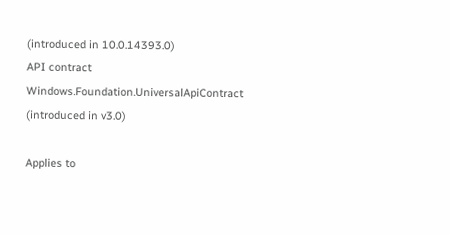(introduced in 10.0.14393.0)
API contract
Windows.Foundation.UniversalApiContract (introduced in v3.0)

Applies to